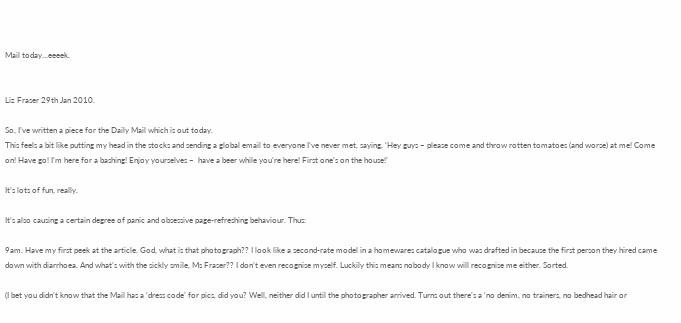Mail today…eeeek.


Liz Fraser 29th Jan 2010.

So, I’ve written a piece for the Daily Mail which is out today.
This feels a bit like putting my head in the stocks and sending a global email to everyone I’ve never met, saying, ‘Hey guys – please come and throw rotten tomatoes (and worse) at me! Come on! Have go! I’m here for a bashing! Enjoy yourselves –  have a beer while you’re here! First one’s on the house!’

It’s lots of fun, really.

It’s also causing a certain degree of panic and obsessive page-refreshing behaviour. Thus:

9am. Have my first peek at the article. God, what is that photograph?? I look like a second-rate model in a homewares catalogue who was drafted in because the first person they hired came down with diarrhoea. And what’s with the sickly smile, Ms Fraser?? I don’t even recognise myself. Luckily this means nobody I know will recognise me either. Sorted.

(I bet you didn’t know that the Mail has a ‘dress code’ for pics, did you? Well, neither did I until the photographer arrived. Turns out there’s a ‘no denim, no trainers, no bedhead hair or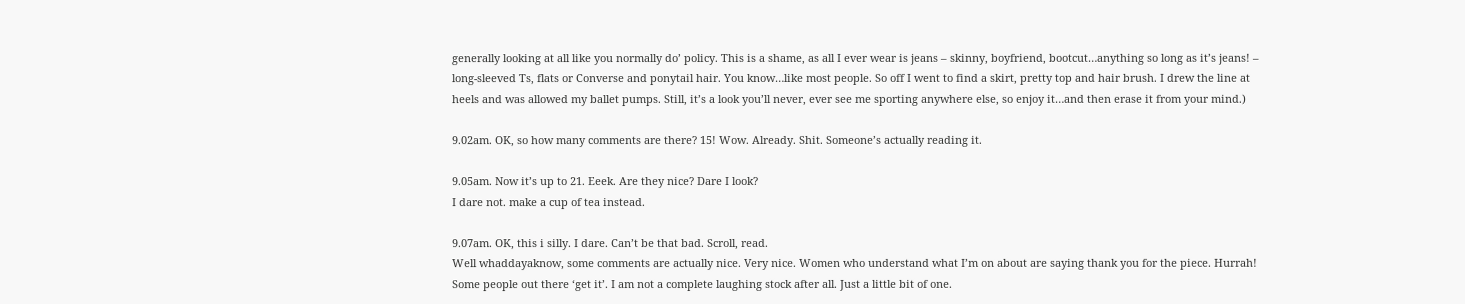generally looking at all like you normally do’ policy. This is a shame, as all I ever wear is jeans – skinny, boyfriend, bootcut…anything so long as it’s jeans! – long-sleeved Ts, flats or Converse and ponytail hair. You know…like most people. So off I went to find a skirt, pretty top and hair brush. I drew the line at heels and was allowed my ballet pumps. Still, it’s a look you’ll never, ever see me sporting anywhere else, so enjoy it…and then erase it from your mind.)

9.02am. OK, so how many comments are there? 15! Wow. Already. Shit. Someone’s actually reading it.

9.05am. Now it’s up to 21. Eeek. Are they nice? Dare I look?
I dare not. make a cup of tea instead.

9.07am. OK, this i silly. I dare. Can’t be that bad. Scroll, read.
Well whaddayaknow, some comments are actually nice. Very nice. Women who understand what I’m on about are saying thank you for the piece. Hurrah! Some people out there ‘get it’. I am not a complete laughing stock after all. Just a little bit of one.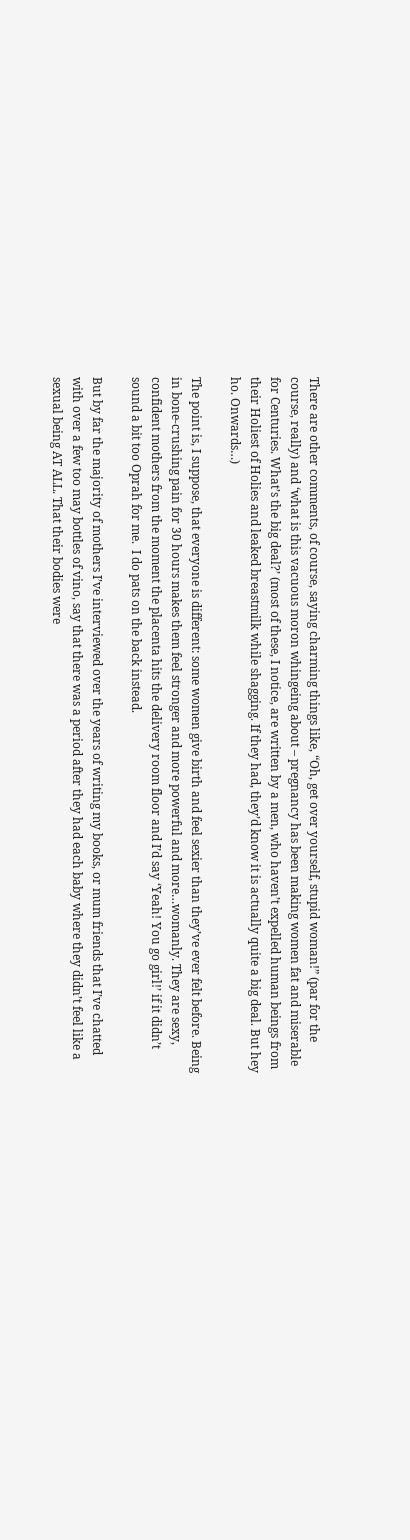There are other comments, of course, saying charming things like, “Oh, get over yourself, stupid woman!” (par for the course, really) and ‘what is this vacuous moron whingeing about – pregnancy has been making women fat and miserable for Centuries. What’s the big deal?’ (most of these, I notice, are written by a men, who haven’t expelled human beings from their Holiest of Holies and leaked breastmilk while shagging. If they had, they’d know it is actually quite a big deal. But hey ho. Onwards…)

The point is, I suppose, that everyone is different: some women give birth and feel sexier than they’ve ever felt before. Being in bone-crushing pain for 30 hours makes them feel stronger and more powerful and more…womanly. They are sexy, confident mothers from the moment the placenta hits the delivery room floor and I’d say ‘Yeah! You go girl!’ if it didn’t sound a bit too Oprah for me.  I do pats on the back instead.

But by far the majority of mothers I’ve interviewed over the years of writing my books, or mum friends that I’ve chatted with over a few too may bottles of vino, say that there was a period after they had each baby where they didn’t feel like a sexual being AT ALL. That their bodies were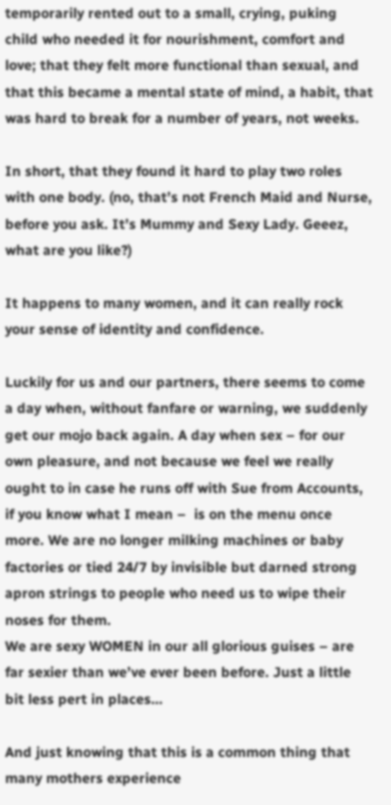temporarily rented out to a small, crying, puking child who needed it for nourishment, comfort and love; that they felt more functional than sexual, and that this became a mental state of mind, a habit, that was hard to break for a number of years, not weeks.

In short, that they found it hard to play two roles with one body. (no, that’s not French Maid and Nurse, before you ask. It’s Mummy and Sexy Lady. Geeez, what are you like?)

It happens to many women, and it can really rock your sense of identity and confidence.

Luckily for us and our partners, there seems to come a day when, without fanfare or warning, we suddenly get our mojo back again. A day when sex – for our own pleasure, and not because we feel we really ought to in case he runs off with Sue from Accounts, if you know what I mean –  is on the menu once more. We are no longer milking machines or baby factories or tied 24/7 by invisible but darned strong apron strings to people who need us to wipe their noses for them.
We are sexy WOMEN in our all glorious guises – are far sexier than we’ve ever been before. Just a little bit less pert in places…

And just knowing that this is a common thing that many mothers experience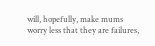will, hopefully, make mums worry less that they are failures,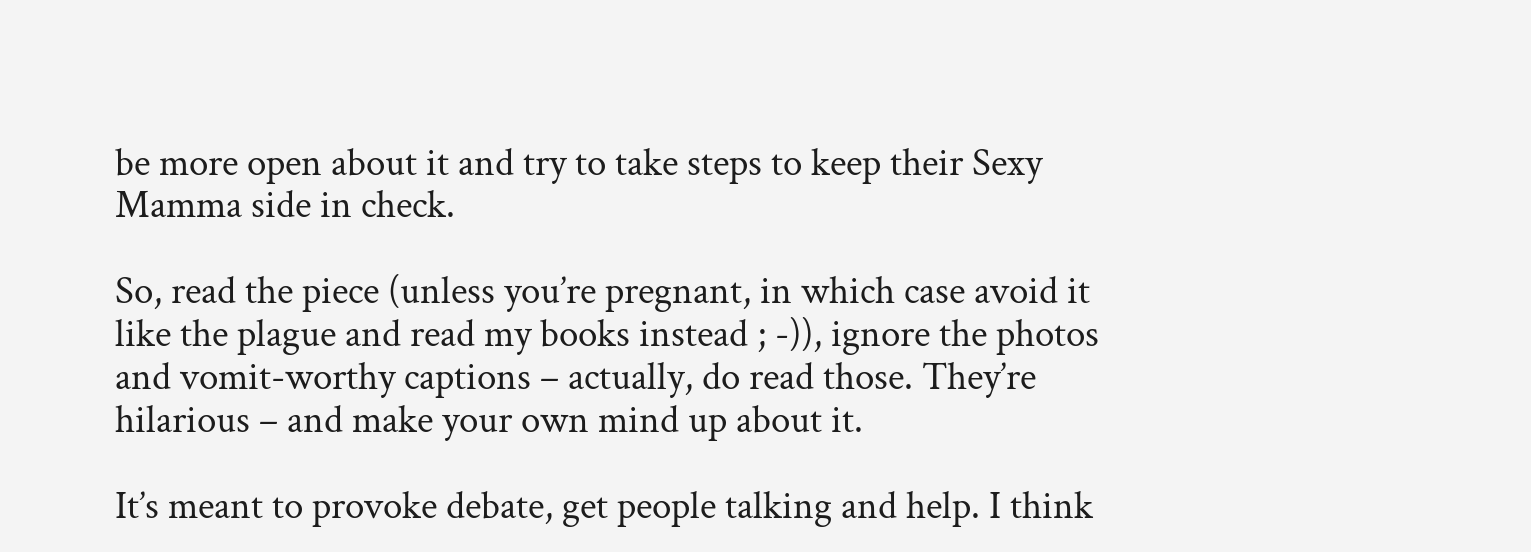be more open about it and try to take steps to keep their Sexy Mamma side in check.

So, read the piece (unless you’re pregnant, in which case avoid it like the plague and read my books instead ; -)), ignore the photos and vomit-worthy captions – actually, do read those. They’re hilarious – and make your own mind up about it.

It’s meant to provoke debate, get people talking and help. I think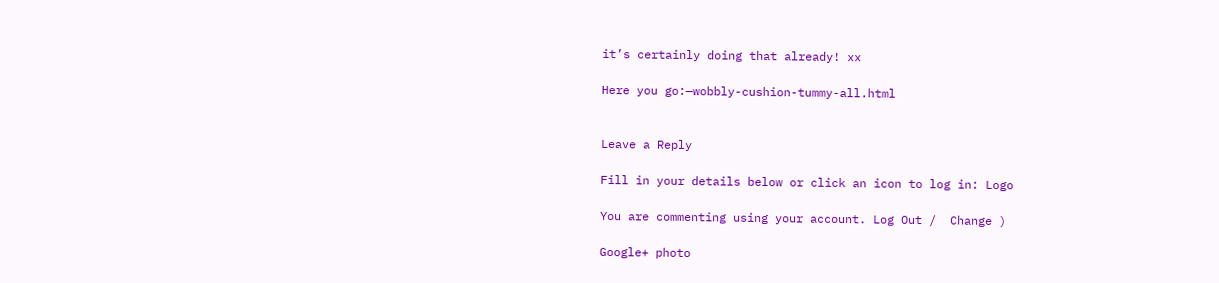it’s certainly doing that already! xx

Here you go:—wobbly-cushion-tummy-all.html


Leave a Reply

Fill in your details below or click an icon to log in: Logo

You are commenting using your account. Log Out /  Change )

Google+ photo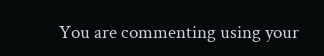You are commenting using your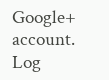Google+ account. Log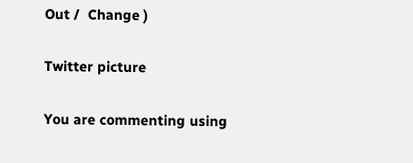Out /  Change )

Twitter picture

You are commenting using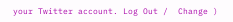your Twitter account. Log Out /  Change )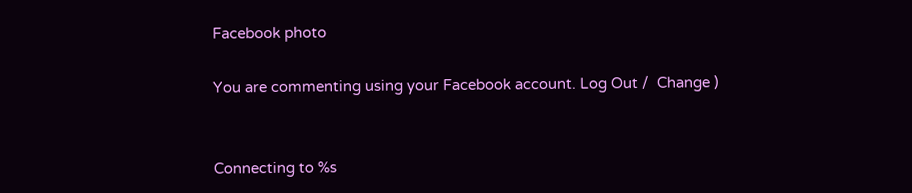Facebook photo

You are commenting using your Facebook account. Log Out /  Change )


Connecting to %s